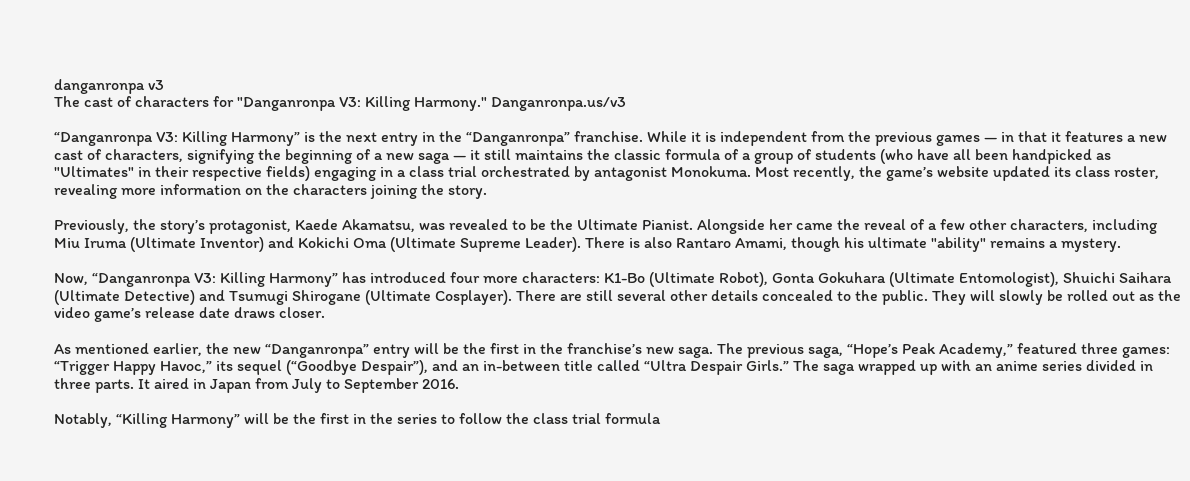danganronpa v3
The cast of characters for "Danganronpa V3: Killing Harmony." Danganronpa.us/v3

“Danganronpa V3: Killing Harmony” is the next entry in the “Danganronpa” franchise. While it is independent from the previous games — in that it features a new cast of characters, signifying the beginning of a new saga — it still maintains the classic formula of a group of students (who have all been handpicked as "Ultimates" in their respective fields) engaging in a class trial orchestrated by antagonist Monokuma. Most recently, the game’s website updated its class roster, revealing more information on the characters joining the story.

Previously, the story’s protagonist, Kaede Akamatsu, was revealed to be the Ultimate Pianist. Alongside her came the reveal of a few other characters, including Miu Iruma (Ultimate Inventor) and Kokichi Oma (Ultimate Supreme Leader). There is also Rantaro Amami, though his ultimate "ability" remains a mystery.

Now, “Danganronpa V3: Killing Harmony” has introduced four more characters: K1-Bo (Ultimate Robot), Gonta Gokuhara (Ultimate Entomologist), Shuichi Saihara (Ultimate Detective) and Tsumugi Shirogane (Ultimate Cosplayer). There are still several other details concealed to the public. They will slowly be rolled out as the video game’s release date draws closer.

As mentioned earlier, the new “Danganronpa” entry will be the first in the franchise’s new saga. The previous saga, “Hope’s Peak Academy,” featured three games: “Trigger Happy Havoc,” its sequel (“Goodbye Despair”), and an in-between title called “Ultra Despair Girls.” The saga wrapped up with an anime series divided in three parts. It aired in Japan from July to September 2016.

Notably, “Killing Harmony” will be the first in the series to follow the class trial formula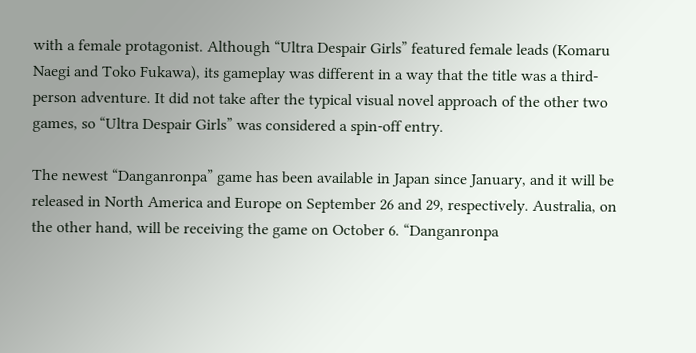with a female protagonist. Although “Ultra Despair Girls” featured female leads (Komaru Naegi and Toko Fukawa), its gameplay was different in a way that the title was a third-person adventure. It did not take after the typical visual novel approach of the other two games, so “Ultra Despair Girls” was considered a spin-off entry.

The newest “Danganronpa” game has been available in Japan since January, and it will be released in North America and Europe on September 26 and 29, respectively. Australia, on the other hand, will be receiving the game on October 6. “Danganronpa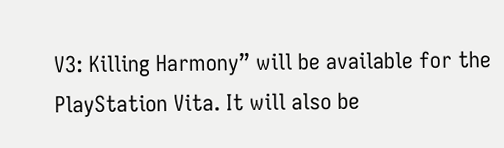V3: Killing Harmony” will be available for the PlayStation Vita. It will also be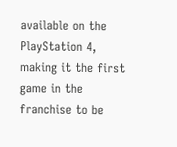available on the PlayStation 4, making it the first game in the franchise to be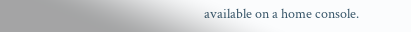available on a home console.